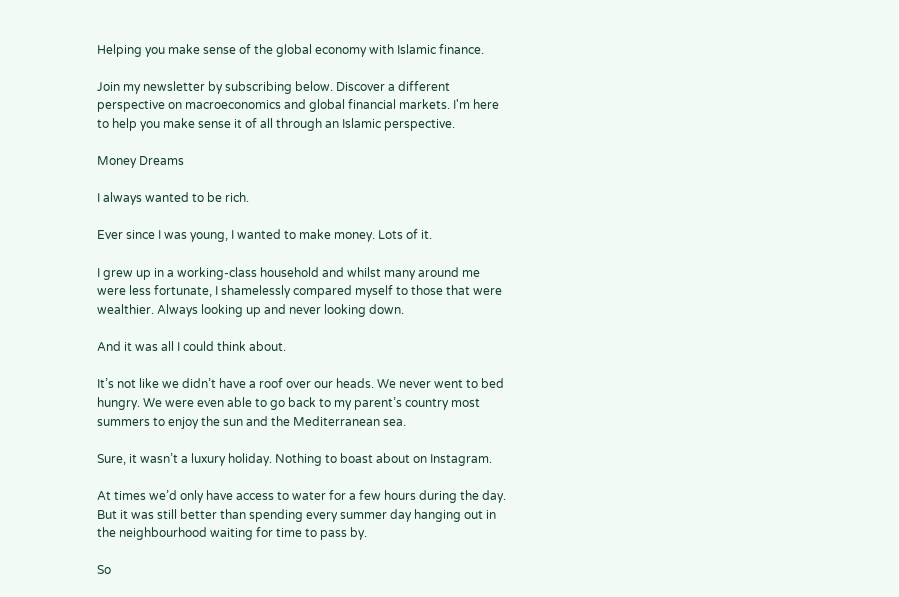Helping you make sense of the global economy with Islamic finance.

Join my newsletter by subscribing below. Discover a different perspective on macroeconomics and global financial markets. I'm here to help you make sense it of all through an Islamic perspective.

Money Dreams

I always wanted to be rich.

Ever since I was young, I wanted to make money. Lots of it.

I grew up in a working-class household and whilst many around me were less fortunate, I shamelessly compared myself to those that were wealthier. Always looking up and never looking down.

And it was all I could think about.

It’s not like we didn’t have a roof over our heads. We never went to bed hungry. We were even able to go back to my parent’s country most summers to enjoy the sun and the Mediterranean sea.

Sure, it wasn’t a luxury holiday. Nothing to boast about on Instagram.

At times we’d only have access to water for a few hours during the day. But it was still better than spending every summer day hanging out in the neighbourhood waiting for time to pass by.

So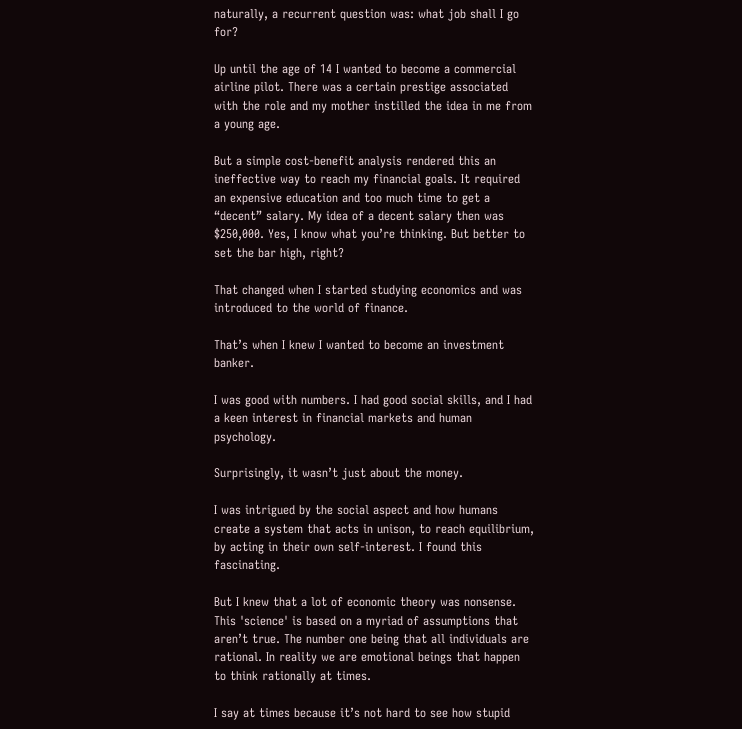naturally, a recurrent question was: what job shall I go for?

Up until the age of 14 I wanted to become a commercial airline pilot. There was a certain prestige associated with the role and my mother instilled the idea in me from a young age.

But a simple cost-benefit analysis rendered this an ineffective way to reach my financial goals. It required an expensive education and too much time to get a “decent” salary. My idea of a decent salary then was $250,000. Yes, I know what you’re thinking. But better to set the bar high, right?

That changed when I started studying economics and was introduced to the world of finance.

That’s when I knew I wanted to become an investment banker.

I was good with numbers. I had good social skills, and I had a keen interest in financial markets and human psychology.

Surprisingly, it wasn’t just about the money.

I was intrigued by the social aspect and how humans create a system that acts in unison, to reach equilibrium, by acting in their own self-interest. I found this fascinating.

But I knew that a lot of economic theory was nonsense. This 'science' is based on a myriad of assumptions that aren’t true. The number one being that all individuals are rational. In reality we are emotional beings that happen to think rationally at times.

I say at times because it’s not hard to see how stupid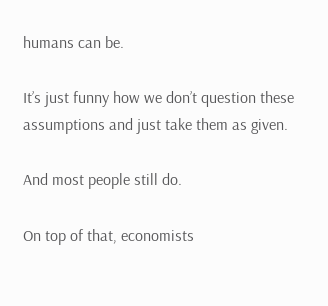humans can be.

It’s just funny how we don’t question these assumptions and just take them as given.

And most people still do.

On top of that, economists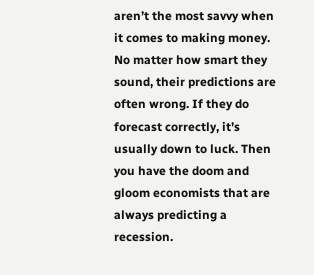aren’t the most savvy when it comes to making money. No matter how smart they sound, their predictions are often wrong. If they do forecast correctly, it’s usually down to luck. Then you have the doom and gloom economists that are always predicting a recession.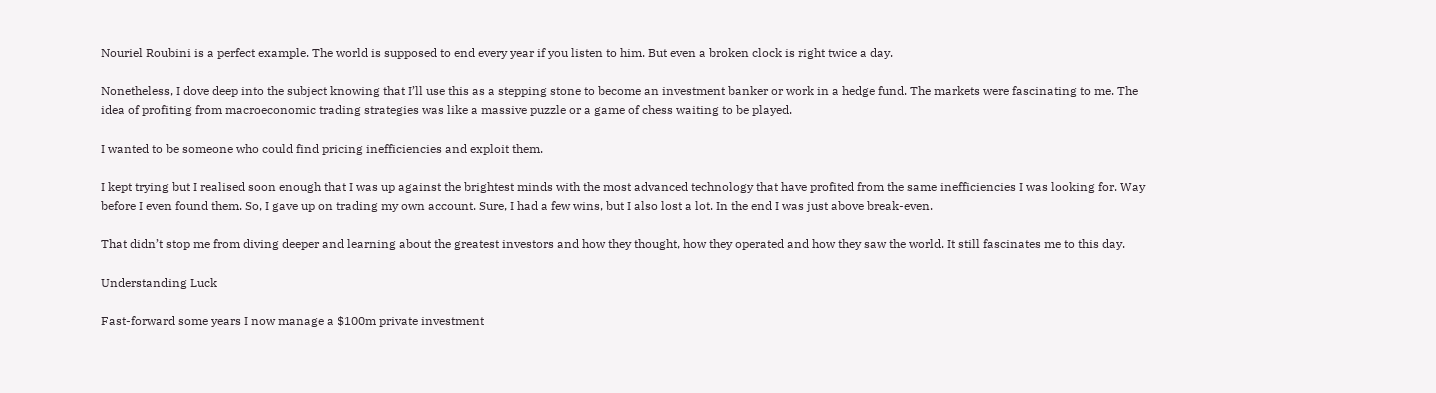Nouriel Roubini is a perfect example. The world is supposed to end every year if you listen to him. But even a broken clock is right twice a day.

Nonetheless, I dove deep into the subject knowing that I’ll use this as a stepping stone to become an investment banker or work in a hedge fund. The markets were fascinating to me. The idea of profiting from macroeconomic trading strategies was like a massive puzzle or a game of chess waiting to be played.

I wanted to be someone who could find pricing inefficiencies and exploit them.

I kept trying but I realised soon enough that I was up against the brightest minds with the most advanced technology that have profited from the same inefficiencies I was looking for. Way before I even found them. So, I gave up on trading my own account. Sure, I had a few wins, but I also lost a lot. In the end I was just above break-even.

That didn’t stop me from diving deeper and learning about the greatest investors and how they thought, how they operated and how they saw the world. It still fascinates me to this day.

Understanding Luck

Fast-forward some years I now manage a $100m private investment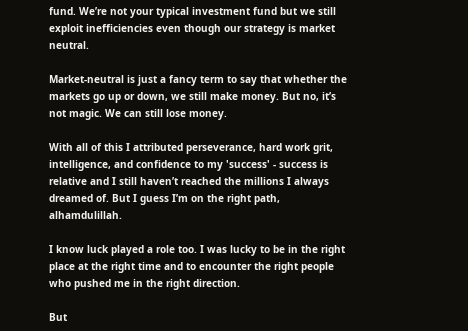fund. We’re not your typical investment fund but we still exploit inefficiencies even though our strategy is market neutral.

Market-neutral is just a fancy term to say that whether the markets go up or down, we still make money. But no, it’s not magic. We can still lose money.

With all of this I attributed perseverance, hard work grit, intelligence, and confidence to my 'success' - success is relative and I still haven’t reached the millions I always dreamed of. But I guess I’m on the right path, alhamdulillah.

I know luck played a role too. I was lucky to be in the right place at the right time and to encounter the right people who pushed me in the right direction.

But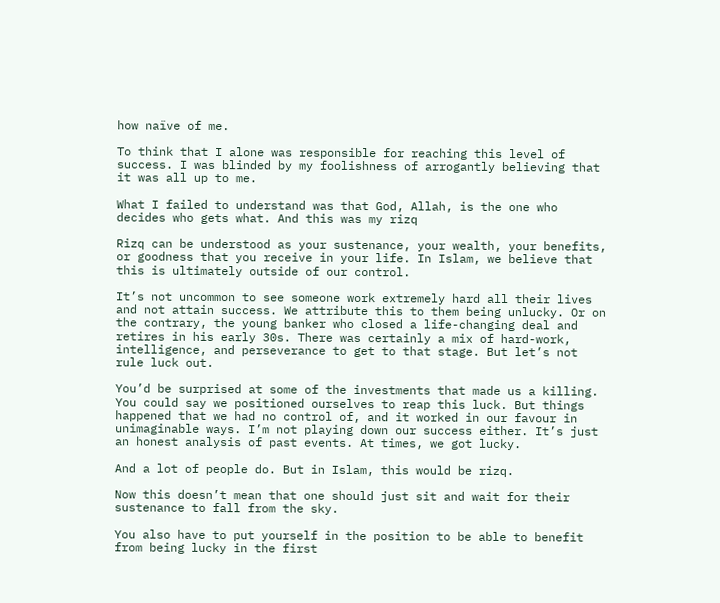how naïve of me.

To think that I alone was responsible for reaching this level of success. I was blinded by my foolishness of arrogantly believing that it was all up to me.

What I failed to understand was that God, Allah, is the one who decides who gets what. And this was my rizq

Rizq can be understood as your sustenance, your wealth, your benefits, or goodness that you receive in your life. In Islam, we believe that this is ultimately outside of our control.

It’s not uncommon to see someone work extremely hard all their lives and not attain success. We attribute this to them being unlucky. Or on the contrary, the young banker who closed a life-changing deal and retires in his early 30s. There was certainly a mix of hard-work, intelligence, and perseverance to get to that stage. But let’s not rule luck out.

You’d be surprised at some of the investments that made us a killing. You could say we positioned ourselves to reap this luck. But things happened that we had no control of, and it worked in our favour in unimaginable ways. I’m not playing down our success either. It’s just an honest analysis of past events. At times, we got lucky.

And a lot of people do. But in Islam, this would be rizq.

Now this doesn’t mean that one should just sit and wait for their sustenance to fall from the sky.

You also have to put yourself in the position to be able to benefit from being lucky in the first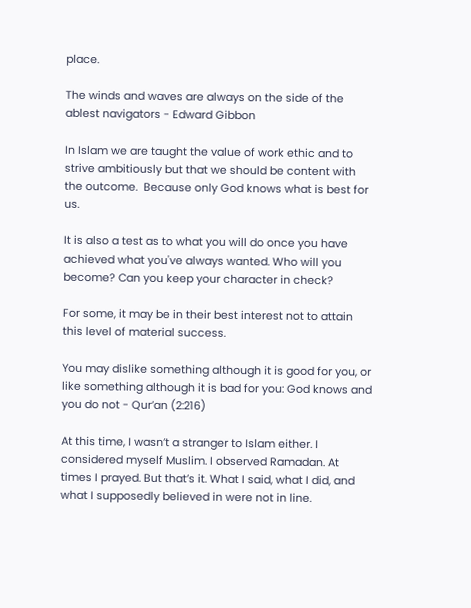place.

The winds and waves are always on the side of the ablest navigators - Edward Gibbon

In Islam we are taught the value of work ethic and to strive ambitiously but that we should be content with the outcome.  Because only God knows what is best for us.

It is also a test as to what you will do once you have achieved what you've always wanted. Who will you become? Can you keep your character in check?

For some, it may be in their best interest not to attain this level of material success.

You may dislike something although it is good for you, or like something although it is bad for you: God knows and you do not - Qur’an (2:216)

At this time, I wasn’t a stranger to Islam either. I considered myself Muslim. I observed Ramadan. At times I prayed. But that’s it. What I said, what I did, and what I supposedly believed in were not in line.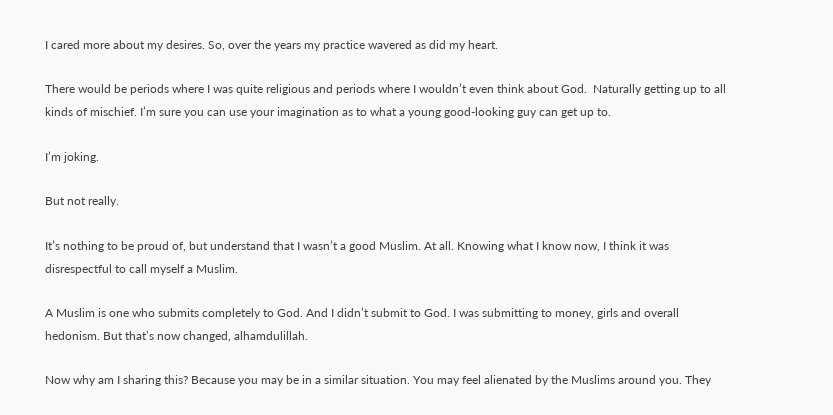I cared more about my desires. So, over the years my practice wavered as did my heart.

There would be periods where I was quite religious and periods where I wouldn’t even think about God.  Naturally getting up to all kinds of mischief. I’m sure you can use your imagination as to what a young good-looking guy can get up to.

I’m joking.

But not really.

It’s nothing to be proud of, but understand that I wasn’t a good Muslim. At all. Knowing what I know now, I think it was disrespectful to call myself a Muslim.

A Muslim is one who submits completely to God. And I didn’t submit to God. I was submitting to money, girls and overall hedonism. But that’s now changed, alhamdulillah.

Now why am I sharing this? Because you may be in a similar situation. You may feel alienated by the Muslims around you. They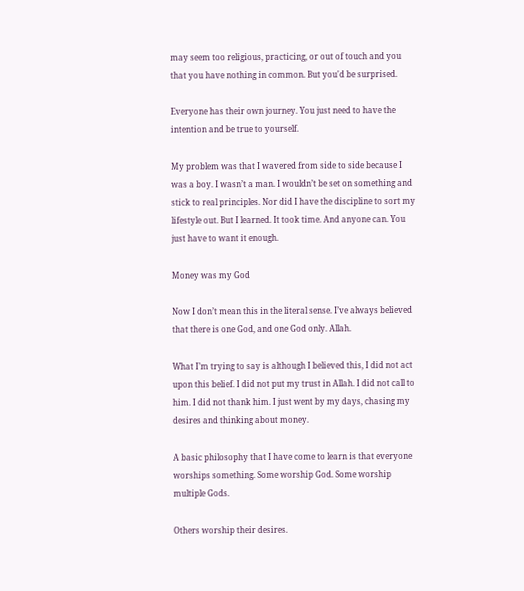may seem too religious, practicing, or out of touch and you that you have nothing in common. But you'd be surprised.

Everyone has their own journey. You just need to have the intention and be true to yourself.

My problem was that I wavered from side to side because I was a boy. I wasn’t a man. I wouldn’t be set on something and stick to real principles. Nor did I have the discipline to sort my lifestyle out. But I learned. It took time. And anyone can. You just have to want it enough.

Money was my God

Now I don’t mean this in the literal sense. I’ve always believed that there is one God, and one God only. Allah.

What I’m trying to say is although I believed this, I did not act upon this belief. I did not put my trust in Allah. I did not call to him. I did not thank him. I just went by my days, chasing my desires and thinking about money.

A basic philosophy that I have come to learn is that everyone worships something. Some worship God. Some worship multiple Gods.

Others worship their desires.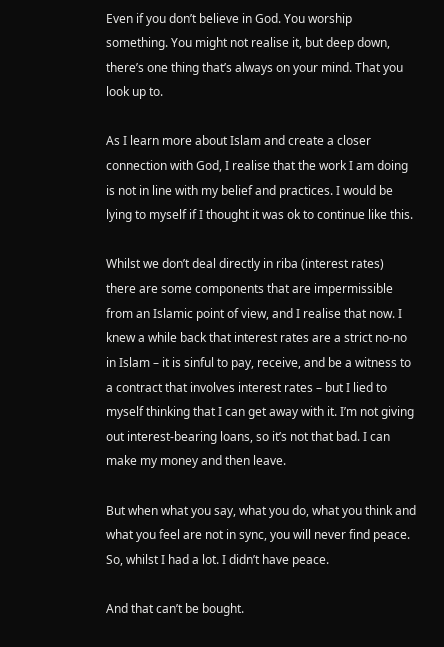Even if you don’t believe in God. You worship something. You might not realise it, but deep down, there’s one thing that’s always on your mind. That you look up to.

As I learn more about Islam and create a closer connection with God, I realise that the work I am doing is not in line with my belief and practices. I would be lying to myself if I thought it was ok to continue like this.

Whilst we don’t deal directly in riba (interest rates) there are some components that are impermissible from an Islamic point of view, and I realise that now. I knew a while back that interest rates are a strict no-no in Islam – it is sinful to pay, receive, and be a witness to a contract that involves interest rates – but I lied to myself thinking that I can get away with it. I’m not giving out interest-bearing loans, so it’s not that bad. I can make my money and then leave.

But when what you say, what you do, what you think and what you feel are not in sync, you will never find peace. So, whilst I had a lot. I didn’t have peace.

And that can’t be bought.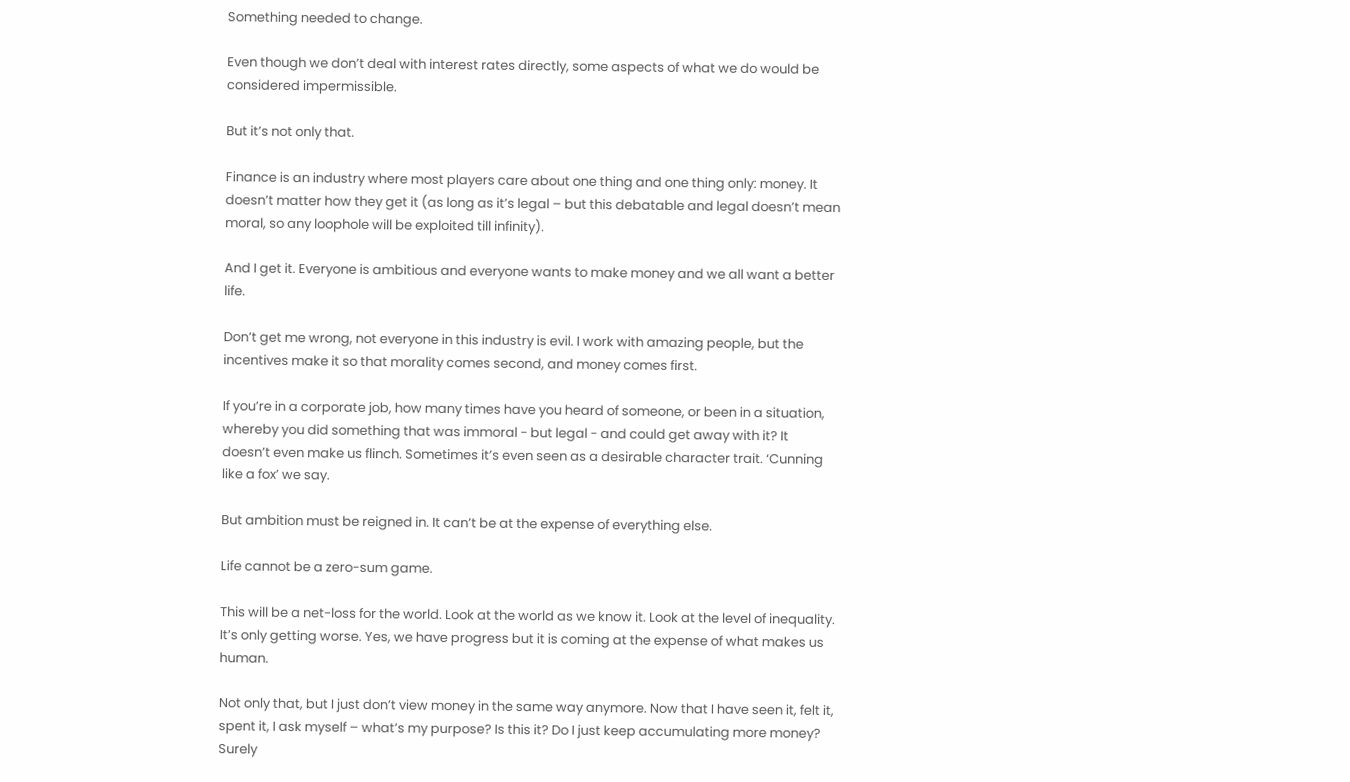Something needed to change.

Even though we don’t deal with interest rates directly, some aspects of what we do would be considered impermissible.

But it’s not only that.

Finance is an industry where most players care about one thing and one thing only: money. It doesn’t matter how they get it (as long as it’s legal – but this debatable and legal doesn’t mean moral, so any loophole will be exploited till infinity).

And I get it. Everyone is ambitious and everyone wants to make money and we all want a better life.

Don’t get me wrong, not everyone in this industry is evil. I work with amazing people, but the incentives make it so that morality comes second, and money comes first.

If you’re in a corporate job, how many times have you heard of someone, or been in a situation, whereby you did something that was immoral - but legal - and could get away with it? It doesn’t even make us flinch. Sometimes it’s even seen as a desirable character trait. ‘Cunning like a fox’ we say.

But ambition must be reigned in. It can’t be at the expense of everything else.

Life cannot be a zero-sum game.

This will be a net-loss for the world. Look at the world as we know it. Look at the level of inequality. It’s only getting worse. Yes, we have progress but it is coming at the expense of what makes us human.

Not only that, but I just don’t view money in the same way anymore. Now that I have seen it, felt it, spent it, I ask myself – what’s my purpose? Is this it? Do I just keep accumulating more money? Surely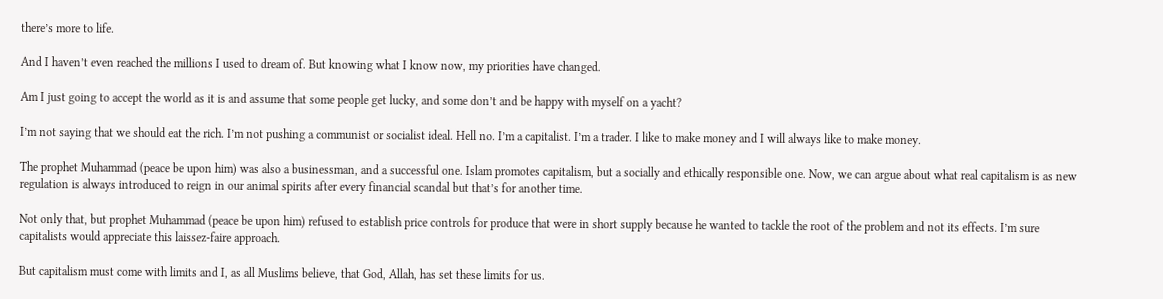there’s more to life.

And I haven’t even reached the millions I used to dream of. But knowing what I know now, my priorities have changed.

Am I just going to accept the world as it is and assume that some people get lucky, and some don’t and be happy with myself on a yacht?

I’m not saying that we should eat the rich. I’m not pushing a communist or socialist ideal. Hell no. I’m a capitalist. I’m a trader. I like to make money and I will always like to make money.

The prophet Muhammad (peace be upon him) was also a businessman, and a successful one. Islam promotes capitalism, but a socially and ethically responsible one. Now, we can argue about what real capitalism is as new regulation is always introduced to reign in our animal spirits after every financial scandal but that’s for another time.

Not only that, but prophet Muhammad (peace be upon him) refused to establish price controls for produce that were in short supply because he wanted to tackle the root of the problem and not its effects. I’m sure capitalists would appreciate this laissez-faire approach.

But capitalism must come with limits and I, as all Muslims believe, that God, Allah, has set these limits for us.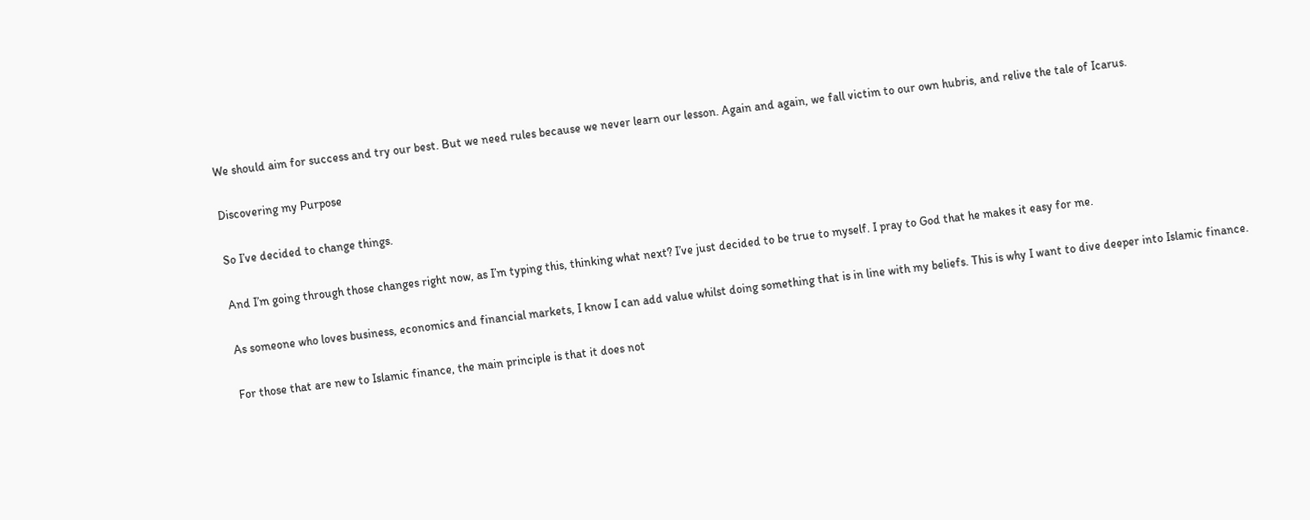We should aim for success and try our best. But we need rules because we never learn our lesson. Again and again, we fall victim to our own hubris, and relive the tale of Icarus.

Discovering my Purpose

So I’ve decided to change things.

And I’m going through those changes right now, as I’m typing this, thinking what next? I’ve just decided to be true to myself. I pray to God that he makes it easy for me.

As someone who loves business, economics and financial markets, I know I can add value whilst doing something that is in line with my beliefs. This is why I want to dive deeper into Islamic finance.

For those that are new to Islamic finance, the main principle is that it does not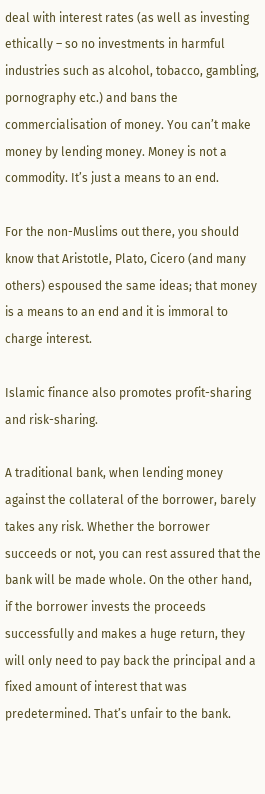deal with interest rates (as well as investing ethically – so no investments in harmful industries such as alcohol, tobacco, gambling, pornography etc.) and bans the commercialisation of money. You can’t make money by lending money. Money is not a commodity. It’s just a means to an end.

For the non-Muslims out there, you should know that Aristotle, Plato, Cicero (and many others) espoused the same ideas; that money is a means to an end and it is immoral to charge interest.

Islamic finance also promotes profit-sharing and risk-sharing.

A traditional bank, when lending money against the collateral of the borrower, barely takes any risk. Whether the borrower succeeds or not, you can rest assured that the bank will be made whole. On the other hand, if the borrower invests the proceeds successfully and makes a huge return, they will only need to pay back the principal and a fixed amount of interest that was predetermined. That’s unfair to the bank.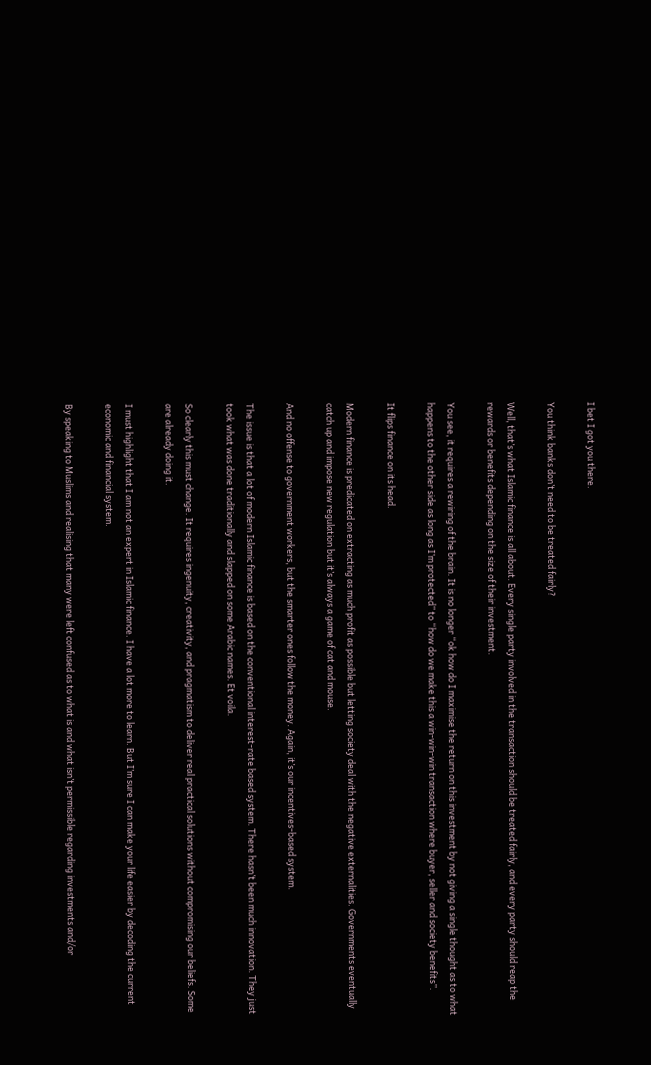I bet I got you there.

You think banks don’t need to be treated fairly?

Well, that’s what Islamic finance is all about. Every single party involved in the transaction should be treated fairly, and every party should reap the rewards or benefits depending on the size of their investment.

You see, it requires a rewiring of the brain. It is no longer “ok how do I maximise the return on this investment by not giving a single thought as to what happens to the other side as long as I’m protected” to “how do we make this a win-win-win transaction where buyer, seller and society benefits”.

It flips finance on its head.

Modern finance is predicated on extracting as much profit as possible but letting society deal with the negative externalities. Governments eventually catch up and impose new regulation but it’s always a game of cat and mouse.

And no offense to government workers, but the smarter ones follow the money. Again, it’s our incentives-based system.

The issue is that a lot of modern Islamic finance is based on the conventional interest-rate based system. There hasn’t been much innovation. They just took what was done traditionally and slapped on some Arabic names. Et voila.

So clearly this must change. It requires ingenuity, creativity, and pragmatism to deliver real practical solutions without compromising our beliefs. Some are already doing it.

I must highlight that I am not an expert in Islamic finance. I have a lot more to learn. But I’m sure I can make your life easier by decoding the current economic and financial system.

By speaking to Muslims and realising that many were left confused as to what is and what isn’t permissible regarding investments and/or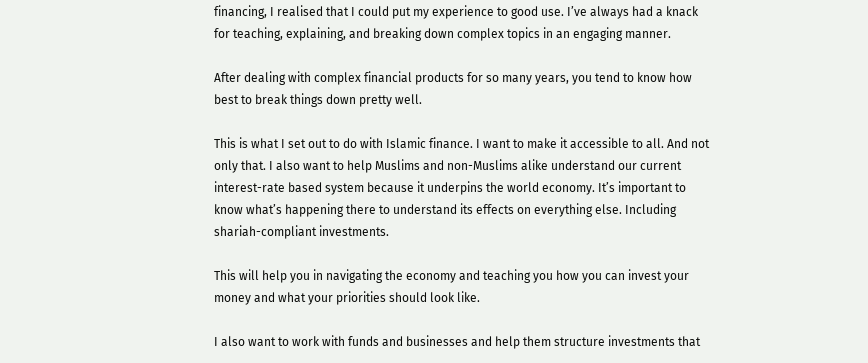financing, I realised that I could put my experience to good use. I’ve always had a knack for teaching, explaining, and breaking down complex topics in an engaging manner.

After dealing with complex financial products for so many years, you tend to know how best to break things down pretty well.

This is what I set out to do with Islamic finance. I want to make it accessible to all. And not only that. I also want to help Muslims and non-Muslims alike understand our current interest-rate based system because it underpins the world economy. It’s important to know what’s happening there to understand its effects on everything else. Including shariah-compliant investments.

This will help you in navigating the economy and teaching you how you can invest your money and what your priorities should look like.

I also want to work with funds and businesses and help them structure investments that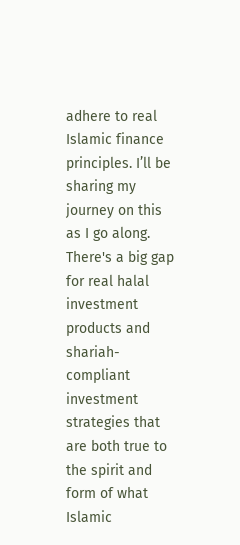adhere to real Islamic finance principles. I’ll be sharing my journey on this as I go along. There's a big gap for real halal investment products and shariah-compliant investment strategies that are both true to the spirit and form of what Islamic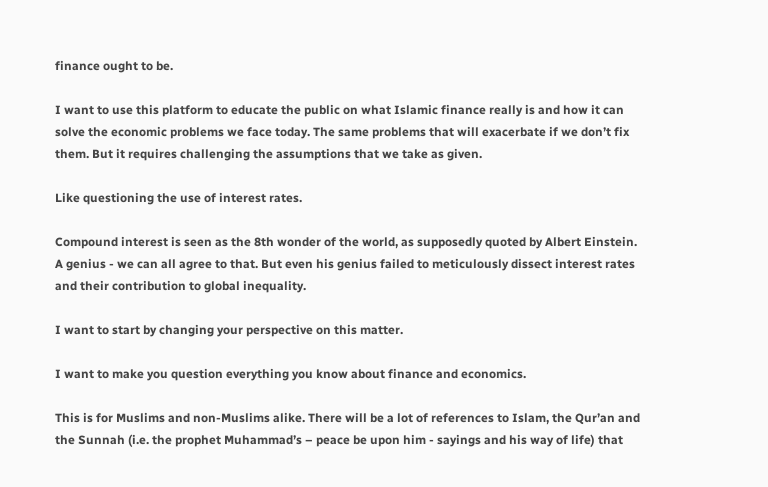finance ought to be.

I want to use this platform to educate the public on what Islamic finance really is and how it can solve the economic problems we face today. The same problems that will exacerbate if we don’t fix them. But it requires challenging the assumptions that we take as given.

Like questioning the use of interest rates.

Compound interest is seen as the 8th wonder of the world, as supposedly quoted by Albert Einstein. A genius - we can all agree to that. But even his genius failed to meticulously dissect interest rates and their contribution to global inequality.

I want to start by changing your perspective on this matter.

I want to make you question everything you know about finance and economics.

This is for Muslims and non-Muslims alike. There will be a lot of references to Islam, the Qur’an and the Sunnah (i.e. the prophet Muhammad’s – peace be upon him - sayings and his way of life) that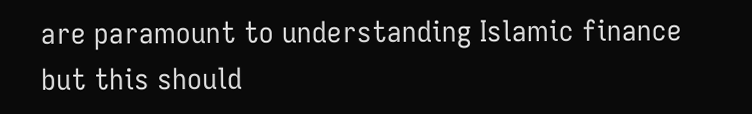are paramount to understanding Islamic finance but this should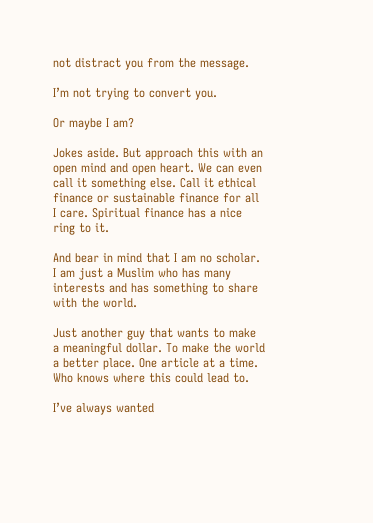not distract you from the message.

I’m not trying to convert you.

Or maybe I am?

Jokes aside. But approach this with an open mind and open heart. We can even call it something else. Call it ethical finance or sustainable finance for all I care. Spiritual finance has a nice ring to it.

And bear in mind that I am no scholar. I am just a Muslim who has many interests and has something to share with the world.

Just another guy that wants to make a meaningful dollar. To make the world a better place. One article at a time. Who knows where this could lead to.

I’ve always wanted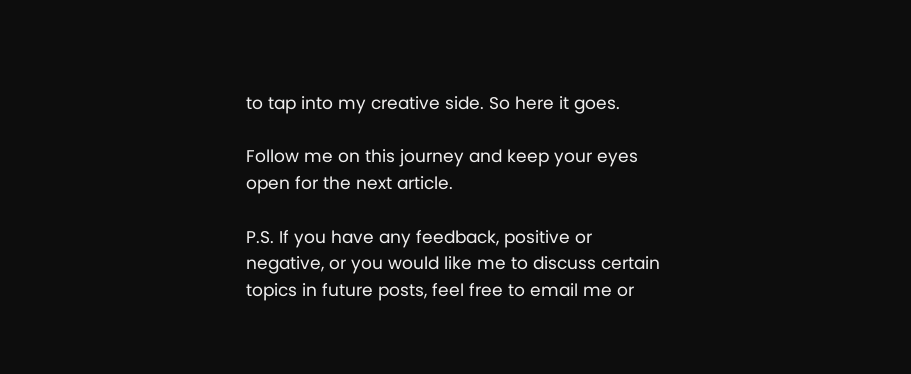to tap into my creative side. So here it goes.

Follow me on this journey and keep your eyes open for the next article.

P.S. If you have any feedback, positive or negative, or you would like me to discuss certain topics in future posts, feel free to email me or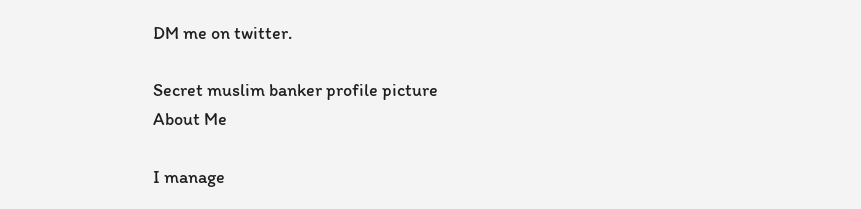DM me on twitter.

Secret muslim banker profile picture
About Me

I manage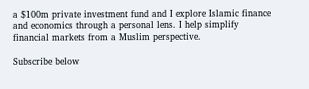a $100m private investment fund and I explore Islamic finance and economics through a personal lens. I help simplify financial markets from a Muslim perspective.

Subscribe below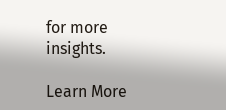for more insights.

Learn More